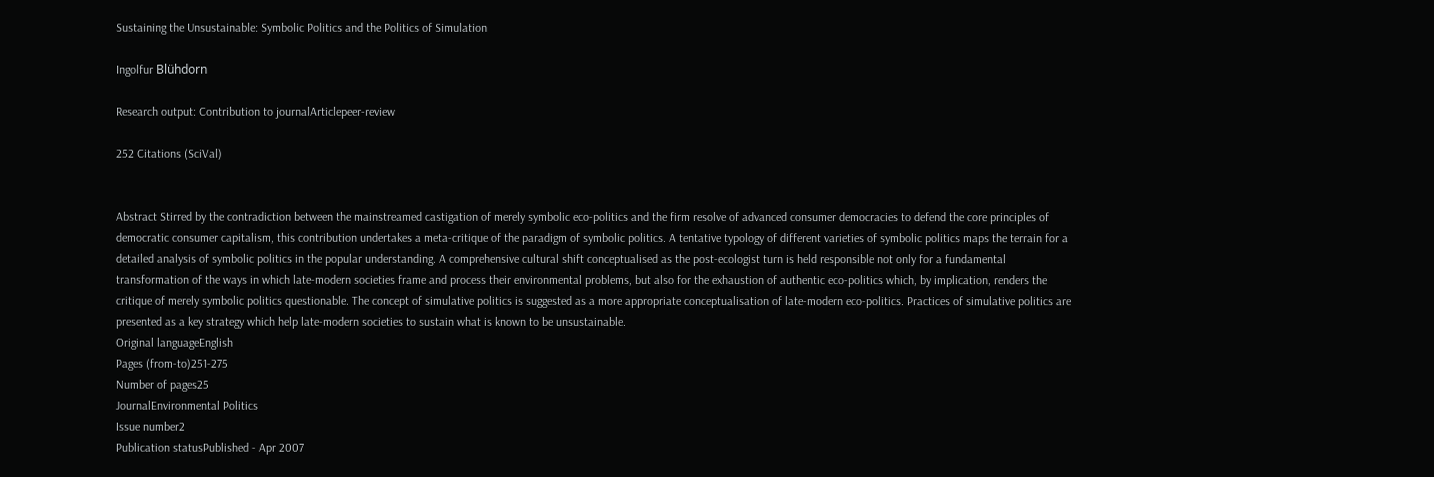Sustaining the Unsustainable: Symbolic Politics and the Politics of Simulation

Ingolfur Blühdorn

Research output: Contribution to journalArticlepeer-review

252 Citations (SciVal)


Abstract Stirred by the contradiction between the mainstreamed castigation of merely symbolic eco-politics and the firm resolve of advanced consumer democracies to defend the core principles of democratic consumer capitalism, this contribution undertakes a meta-critique of the paradigm of symbolic politics. A tentative typology of different varieties of symbolic politics maps the terrain for a detailed analysis of symbolic politics in the popular understanding. A comprehensive cultural shift conceptualised as the post-ecologist turn is held responsible not only for a fundamental transformation of the ways in which late-modern societies frame and process their environmental problems, but also for the exhaustion of authentic eco-politics which, by implication, renders the critique of merely symbolic politics questionable. The concept of simulative politics is suggested as a more appropriate conceptualisation of late-modern eco-politics. Practices of simulative politics are presented as a key strategy which help late-modern societies to sustain what is known to be unsustainable.
Original languageEnglish
Pages (from-to)251-275
Number of pages25
JournalEnvironmental Politics
Issue number2
Publication statusPublished - Apr 2007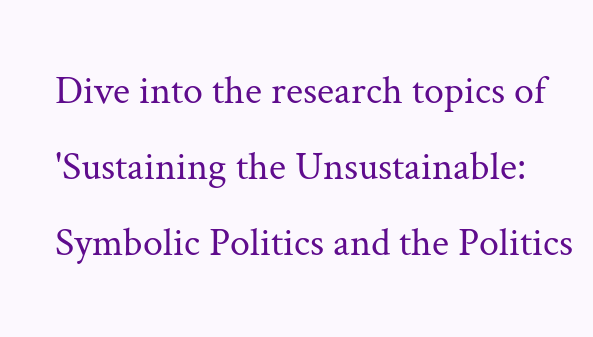Dive into the research topics of 'Sustaining the Unsustainable: Symbolic Politics and the Politics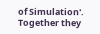of Simulation'. Together they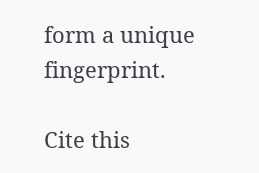form a unique fingerprint.

Cite this